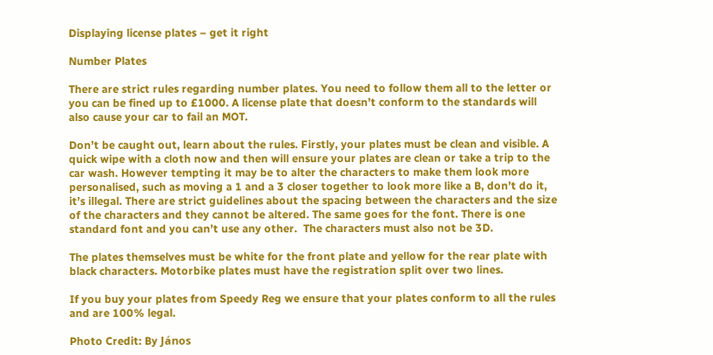Displaying license plates – get it right

Number Plates

There are strict rules regarding number plates. You need to follow them all to the letter or you can be fined up to £1000. A license plate that doesn’t conform to the standards will also cause your car to fail an MOT.

Don’t be caught out, learn about the rules. Firstly, your plates must be clean and visible. A quick wipe with a cloth now and then will ensure your plates are clean or take a trip to the car wash. However tempting it may be to alter the characters to make them look more personalised, such as moving a 1 and a 3 closer together to look more like a B, don’t do it, it’s illegal. There are strict guidelines about the spacing between the characters and the size of the characters and they cannot be altered. The same goes for the font. There is one standard font and you can’t use any other.  The characters must also not be 3D.

The plates themselves must be white for the front plate and yellow for the rear plate with black characters. Motorbike plates must have the registration split over two lines.

If you buy your plates from Speedy Reg we ensure that your plates conform to all the rules and are 100% legal.

Photo Credit: By János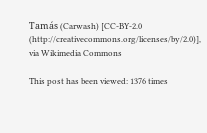Tamás (Carwash) [CC-BY-2.0 (http://creativecommons.org/licenses/by/2.0)], via Wikimedia Commons

This post has been viewed: 1376 times